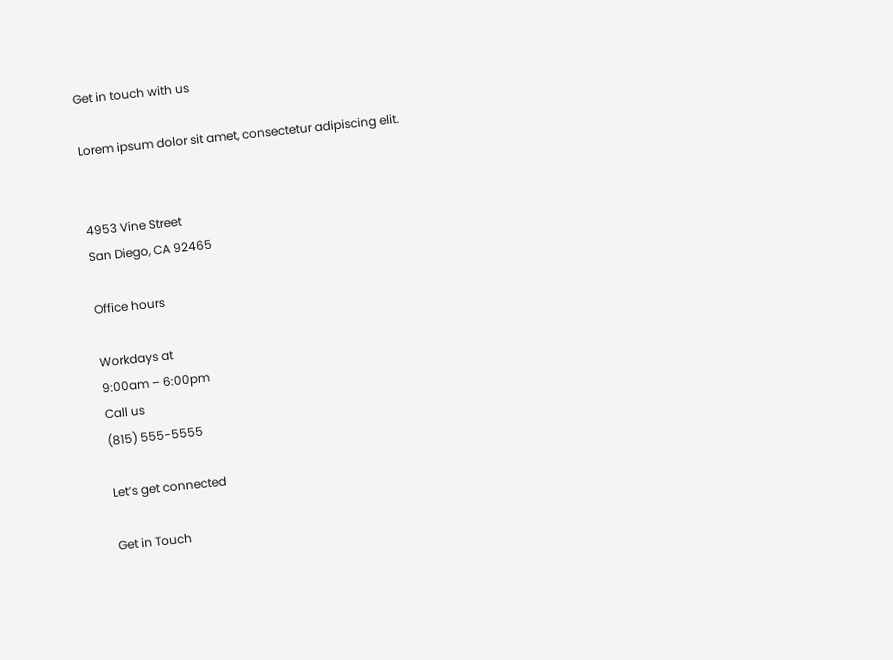Get in touch with us

Lorem ipsum dolor sit amet, consectetur adipiscing elit.


4953 Vine Street
San Diego, CA 92465

Office hours

Workdays at
9:00am – 6:00pm
Call us
(815) 555-5555

Let’s get connected

Get in Touch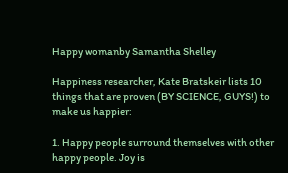Happy womanby Samantha Shelley

Happiness researcher, Kate Bratskeir lists 10 things that are proven (BY SCIENCE, GUYS!) to make us happier:

1. Happy people surround themselves with other happy people. Joy is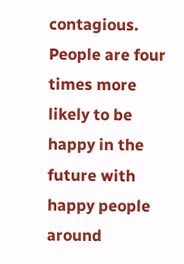contagious. People are four times more likely to be happy in the future with happy people around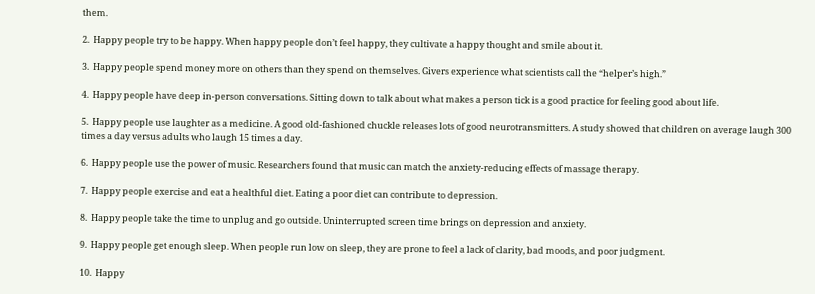them.

2.  Happy people try to be happy. When happy people don’t feel happy, they cultivate a happy thought and smile about it.

3.  Happy people spend money more on others than they spend on themselves. Givers experience what scientists call the “helper’s high.”

4.  Happy people have deep in-person conversations. Sitting down to talk about what makes a person tick is a good practice for feeling good about life.

5.  Happy people use laughter as a medicine. A good old-fashioned chuckle releases lots of good neurotransmitters. A study showed that children on average laugh 300 times a day versus adults who laugh 15 times a day.

6.  Happy people use the power of music. Researchers found that music can match the anxiety-reducing effects of massage therapy.

7.  Happy people exercise and eat a healthful diet. Eating a poor diet can contribute to depression.

8.  Happy people take the time to unplug and go outside. Uninterrupted screen time brings on depression and anxiety.

9.  Happy people get enough sleep. When people run low on sleep, they are prone to feel a lack of clarity, bad moods, and poor judgment.

10.  Happy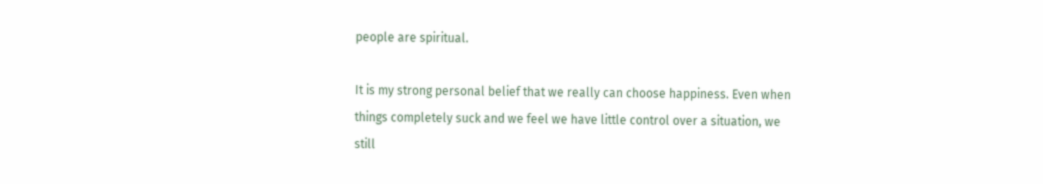people are spiritual.

It is my strong personal belief that we really can choose happiness. Even when things completely suck and we feel we have little control over a situation, we still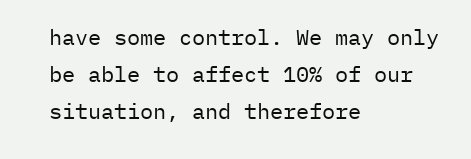have some control. We may only be able to affect 10% of our situation, and therefore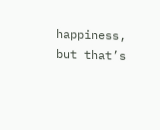happiness, but that’s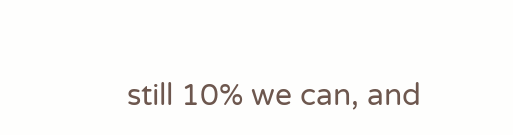still 10% we can, and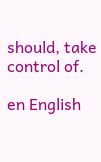should, take control of.

en English